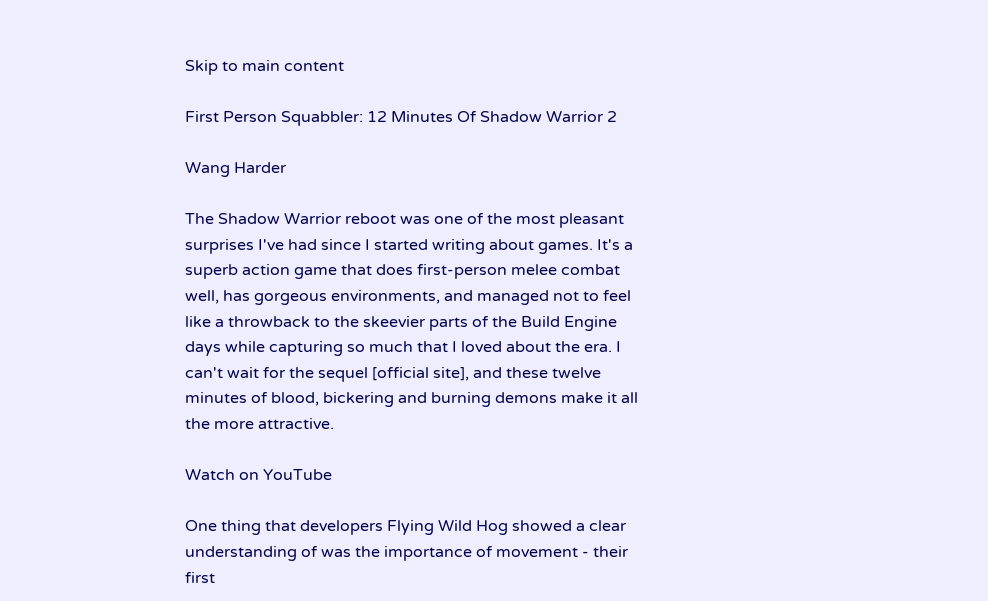Skip to main content

First Person Squabbler: 12 Minutes Of Shadow Warrior 2

Wang Harder

The Shadow Warrior reboot was one of the most pleasant surprises I've had since I started writing about games. It's a superb action game that does first-person melee combat well, has gorgeous environments, and managed not to feel like a throwback to the skeevier parts of the Build Engine days while capturing so much that I loved about the era. I can't wait for the sequel [official site], and these twelve minutes of blood, bickering and burning demons make it all the more attractive.

Watch on YouTube

One thing that developers Flying Wild Hog showed a clear understanding of was the importance of movement - their first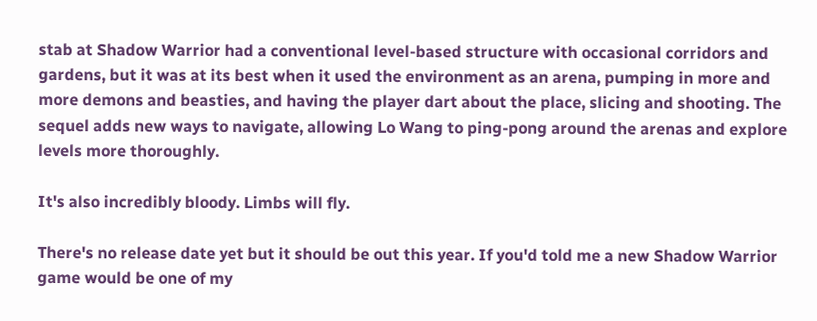stab at Shadow Warrior had a conventional level-based structure with occasional corridors and gardens, but it was at its best when it used the environment as an arena, pumping in more and more demons and beasties, and having the player dart about the place, slicing and shooting. The sequel adds new ways to navigate, allowing Lo Wang to ping-pong around the arenas and explore levels more thoroughly.

It's also incredibly bloody. Limbs will fly.

There's no release date yet but it should be out this year. If you'd told me a new Shadow Warrior game would be one of my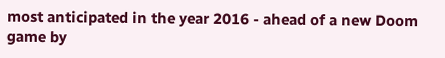most anticipated in the year 2016 - ahead of a new Doom game by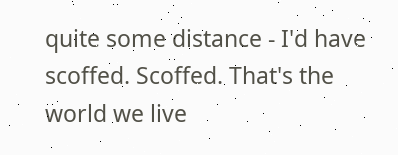quite some distance - I'd have scoffed. Scoffed. That's the world we live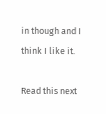in though and I think I like it.

Read this next